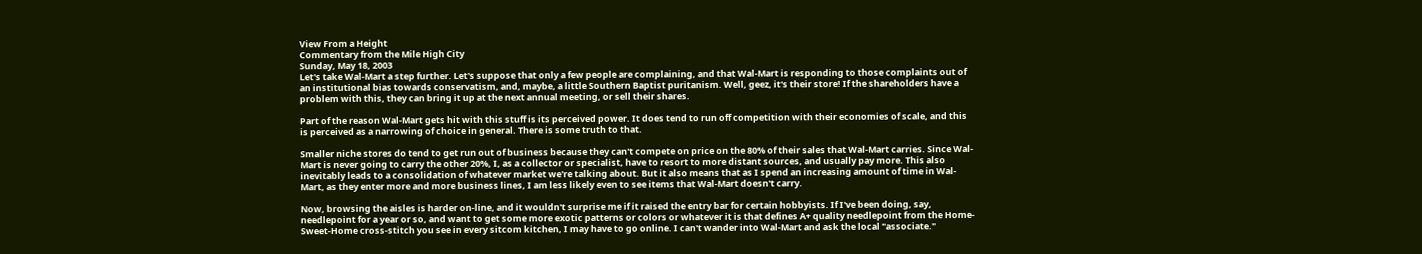View From a Height
Commentary from the Mile High City
Sunday, May 18, 2003
Let's take Wal-Mart a step further. Let's suppose that only a few people are complaining, and that Wal-Mart is responding to those complaints out of an institutional bias towards conservatism, and, maybe, a little Southern Baptist puritanism. Well, geez, it's their store! If the shareholders have a problem with this, they can bring it up at the next annual meeting, or sell their shares.

Part of the reason Wal-Mart gets hit with this stuff is its perceived power. It does tend to run off competition with their economies of scale, and this is perceived as a narrowing of choice in general. There is some truth to that.

Smaller niche stores do tend to get run out of business because they can't compete on price on the 80% of their sales that Wal-Mart carries. Since Wal-Mart is never going to carry the other 20%, I, as a collector or specialist, have to resort to more distant sources, and usually pay more. This also inevitably leads to a consolidation of whatever market we're talking about. But it also means that as I spend an increasing amount of time in Wal-Mart, as they enter more and more business lines, I am less likely even to see items that Wal-Mart doesn't carry.

Now, browsing the aisles is harder on-line, and it wouldn't surprise me if it raised the entry bar for certain hobbyists. If I've been doing, say, needlepoint for a year or so, and want to get some more exotic patterns or colors or whatever it is that defines A+ quality needlepoint from the Home-Sweet-Home cross-stitch you see in every sitcom kitchen, I may have to go online. I can't wander into Wal-Mart and ask the local "associate."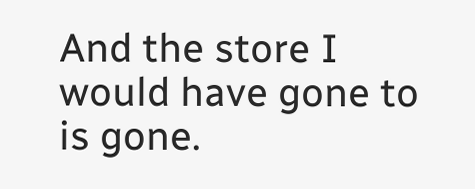And the store I would have gone to is gone.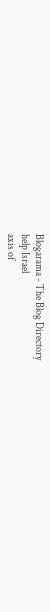Blogarama - The Blog Directory
help Israel
axis of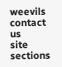weevils
contact us
site sections